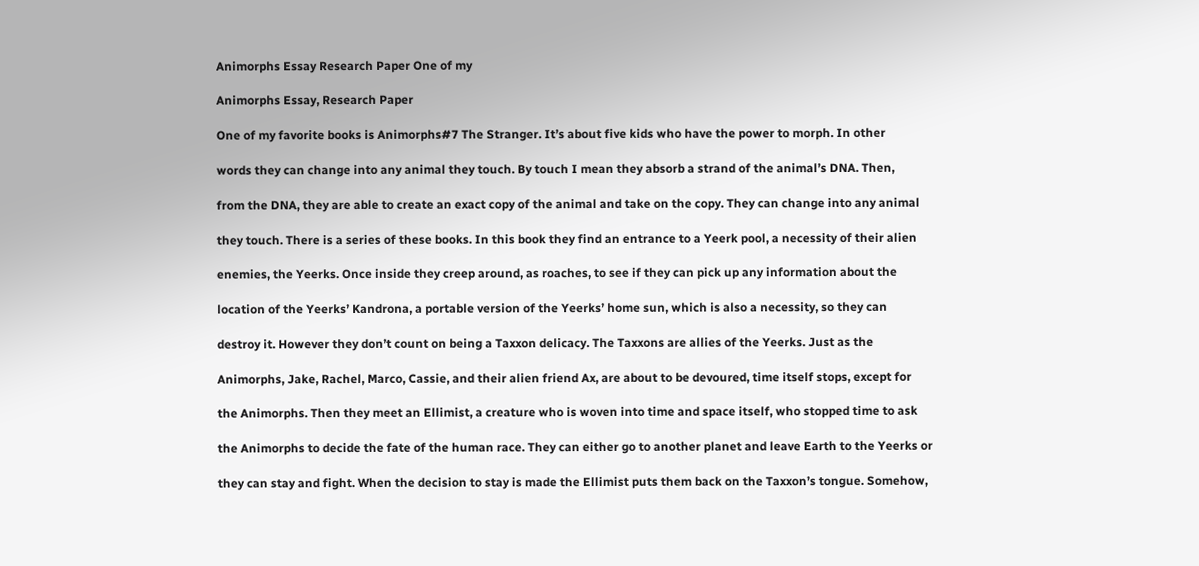Animorphs Essay Research Paper One of my

Animorphs Essay, Research Paper

One of my favorite books is Animorphs#7 The Stranger. It’s about five kids who have the power to morph. In other

words they can change into any animal they touch. By touch I mean they absorb a strand of the animal’s DNA. Then,

from the DNA, they are able to create an exact copy of the animal and take on the copy. They can change into any animal

they touch. There is a series of these books. In this book they find an entrance to a Yeerk pool, a necessity of their alien

enemies, the Yeerks. Once inside they creep around, as roaches, to see if they can pick up any information about the

location of the Yeerks’ Kandrona, a portable version of the Yeerks’ home sun, which is also a necessity, so they can

destroy it. However they don’t count on being a Taxxon delicacy. The Taxxons are allies of the Yeerks. Just as the

Animorphs, Jake, Rachel, Marco, Cassie, and their alien friend Ax, are about to be devoured, time itself stops, except for

the Animorphs. Then they meet an Ellimist, a creature who is woven into time and space itself, who stopped time to ask

the Animorphs to decide the fate of the human race. They can either go to another planet and leave Earth to the Yeerks or

they can stay and fight. When the decision to stay is made the Ellimist puts them back on the Taxxon’s tongue. Somehow,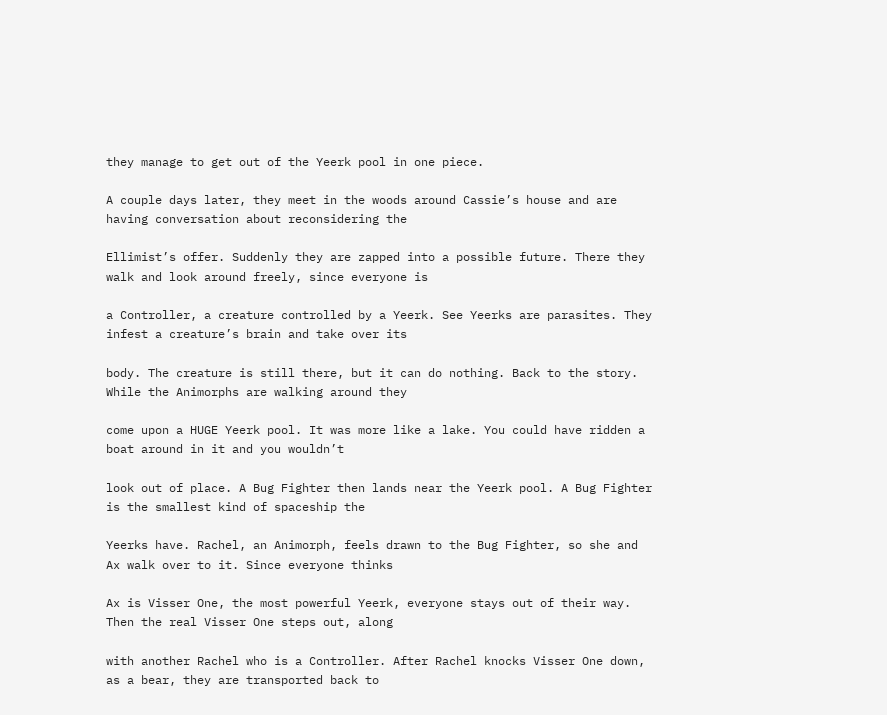they manage to get out of the Yeerk pool in one piece.

A couple days later, they meet in the woods around Cassie’s house and are having conversation about reconsidering the

Ellimist’s offer. Suddenly they are zapped into a possible future. There they walk and look around freely, since everyone is

a Controller, a creature controlled by a Yeerk. See Yeerks are parasites. They infest a creature’s brain and take over its

body. The creature is still there, but it can do nothing. Back to the story. While the Animorphs are walking around they

come upon a HUGE Yeerk pool. It was more like a lake. You could have ridden a boat around in it and you wouldn’t

look out of place. A Bug Fighter then lands near the Yeerk pool. A Bug Fighter is the smallest kind of spaceship the

Yeerks have. Rachel, an Animorph, feels drawn to the Bug Fighter, so she and Ax walk over to it. Since everyone thinks

Ax is Visser One, the most powerful Yeerk, everyone stays out of their way. Then the real Visser One steps out, along

with another Rachel who is a Controller. After Rachel knocks Visser One down, as a bear, they are transported back to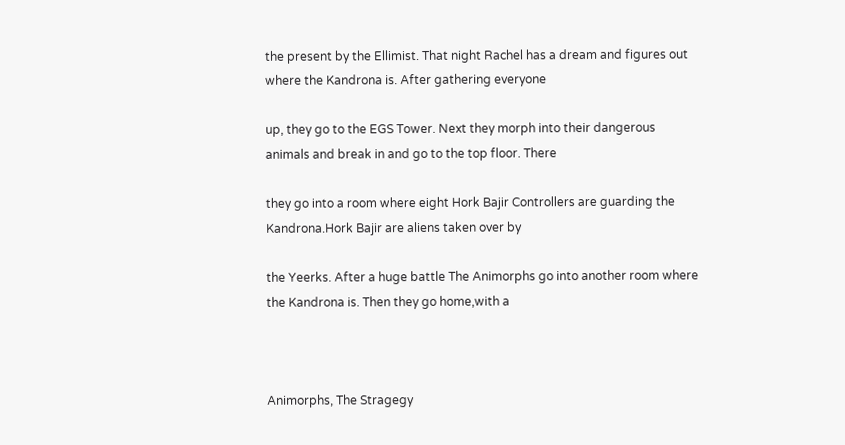the present by the Ellimist. That night Rachel has a dream and figures out where the Kandrona is. After gathering everyone

up, they go to the EGS Tower. Next they morph into their dangerous animals and break in and go to the top floor. There

they go into a room where eight Hork Bajir Controllers are guarding the Kandrona.Hork Bajir are aliens taken over by

the Yeerks. After a huge battle The Animorphs go into another room where the Kandrona is. Then they go home,with a



Animorphs, The Stragegy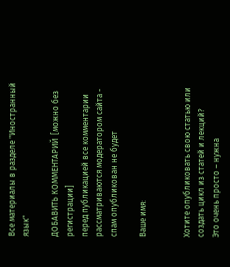Все материалы в разделе "Иностранный язык"

ДОБАВИТЬ КОММЕНТАРИЙ  [можно без регистрации]
перед публикацией все комментарии рассматриваются модератором сайта - спам опубликован не будет

Ваше имя:


Хотите опубликовать свою статью или создать цикл из статей и лекций?
Это очень просто – нужна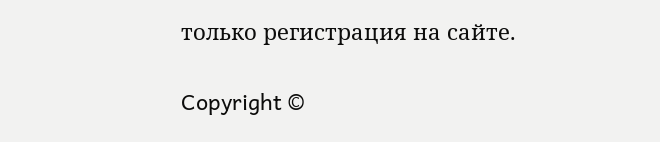только регистрация на сайте.

Copyright ©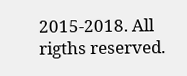2015-2018. All rigths reserved.